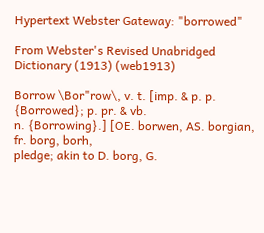Hypertext Webster Gateway: "borrowed"

From Webster's Revised Unabridged Dictionary (1913) (web1913)

Borrow \Bor"row\, v. t. [imp. & p. p. {Borrowed}; p. pr. & vb.
n. {Borrowing}.] [OE. borwen, AS. borgian, fr. borg, borh,
pledge; akin to D. borg, G.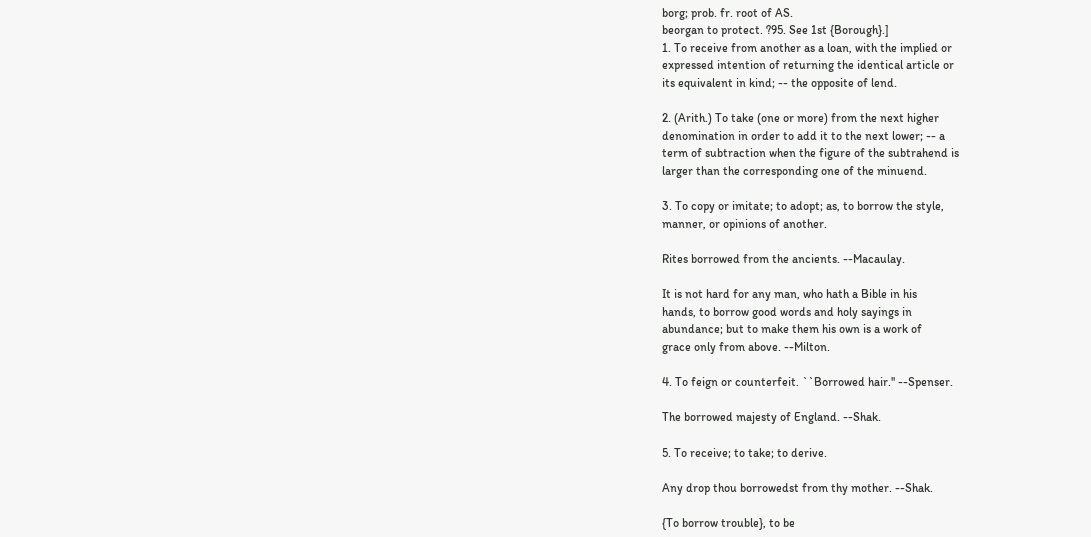borg; prob. fr. root of AS.
beorgan to protect. ?95. See 1st {Borough}.]
1. To receive from another as a loan, with the implied or
expressed intention of returning the identical article or
its equivalent in kind; -- the opposite of lend.

2. (Arith.) To take (one or more) from the next higher
denomination in order to add it to the next lower; -- a
term of subtraction when the figure of the subtrahend is
larger than the corresponding one of the minuend.

3. To copy or imitate; to adopt; as, to borrow the style,
manner, or opinions of another.

Rites borrowed from the ancients. --Macaulay.

It is not hard for any man, who hath a Bible in his
hands, to borrow good words and holy sayings in
abundance; but to make them his own is a work of
grace only from above. --Milton.

4. To feign or counterfeit. ``Borrowed hair.'' --Spenser.

The borrowed majesty of England. --Shak.

5. To receive; to take; to derive.

Any drop thou borrowedst from thy mother. --Shak.

{To borrow trouble}, to be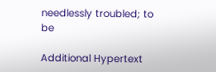needlessly troubled; to be

Additional Hypertext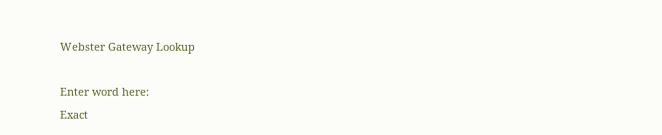Webster Gateway Lookup

Enter word here:
Exact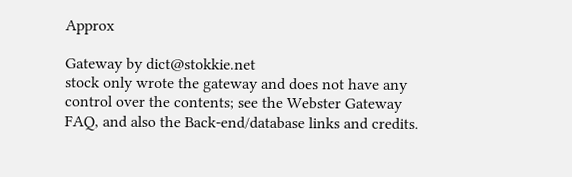Approx

Gateway by dict@stokkie.net
stock only wrote the gateway and does not have any control over the contents; see the Webster Gateway FAQ, and also the Back-end/database links and credits.